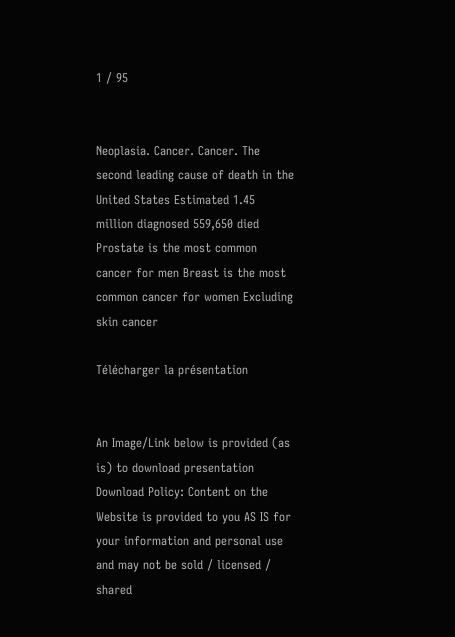1 / 95


Neoplasia. Cancer. Cancer. The second leading cause of death in the United States Estimated 1.45 million diagnosed 559,650 died Prostate is the most common cancer for men Breast is the most common cancer for women Excluding skin cancer

Télécharger la présentation


An Image/Link below is provided (as is) to download presentation Download Policy: Content on the Website is provided to you AS IS for your information and personal use and may not be sold / licensed / shared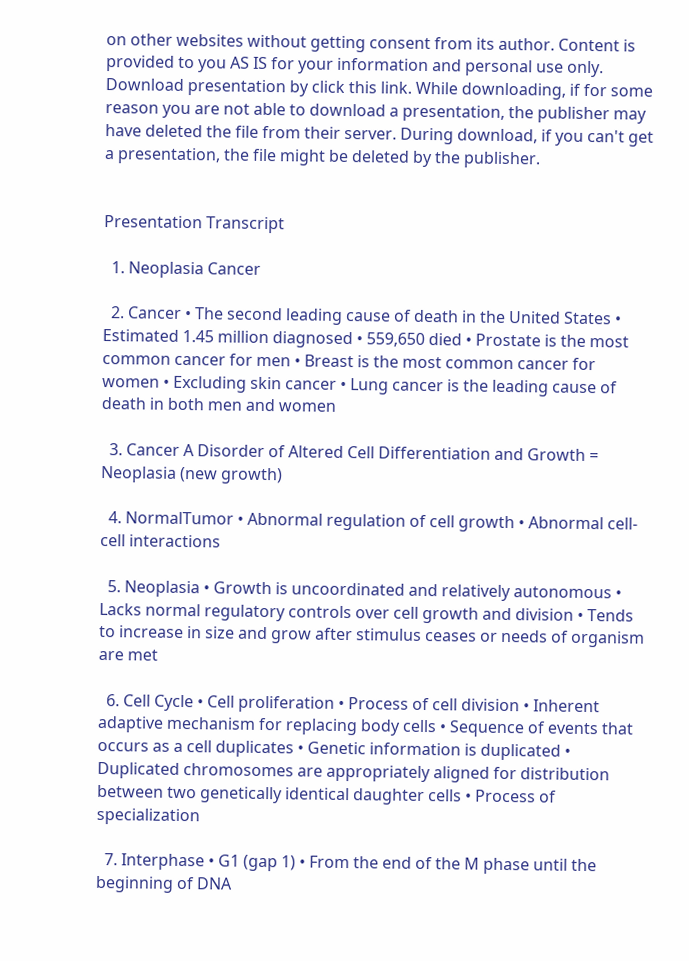on other websites without getting consent from its author. Content is provided to you AS IS for your information and personal use only. Download presentation by click this link. While downloading, if for some reason you are not able to download a presentation, the publisher may have deleted the file from their server. During download, if you can't get a presentation, the file might be deleted by the publisher.


Presentation Transcript

  1. Neoplasia Cancer

  2. Cancer • The second leading cause of death in the United States • Estimated 1.45 million diagnosed • 559,650 died • Prostate is the most common cancer for men • Breast is the most common cancer for women • Excluding skin cancer • Lung cancer is the leading cause of death in both men and women

  3. Cancer A Disorder of Altered Cell Differentiation and Growth = Neoplasia (new growth)

  4. NormalTumor • Abnormal regulation of cell growth • Abnormal cell-cell interactions

  5. Neoplasia • Growth is uncoordinated and relatively autonomous • Lacks normal regulatory controls over cell growth and division • Tends to increase in size and grow after stimulus ceases or needs of organism are met

  6. Cell Cycle • Cell proliferation • Process of cell division • Inherent adaptive mechanism for replacing body cells • Sequence of events that occurs as a cell duplicates • Genetic information is duplicated • Duplicated chromosomes are appropriately aligned for distribution between two genetically identical daughter cells • Process of specialization

  7. Interphase • G1 (gap 1) • From the end of the M phase until the beginning of DNA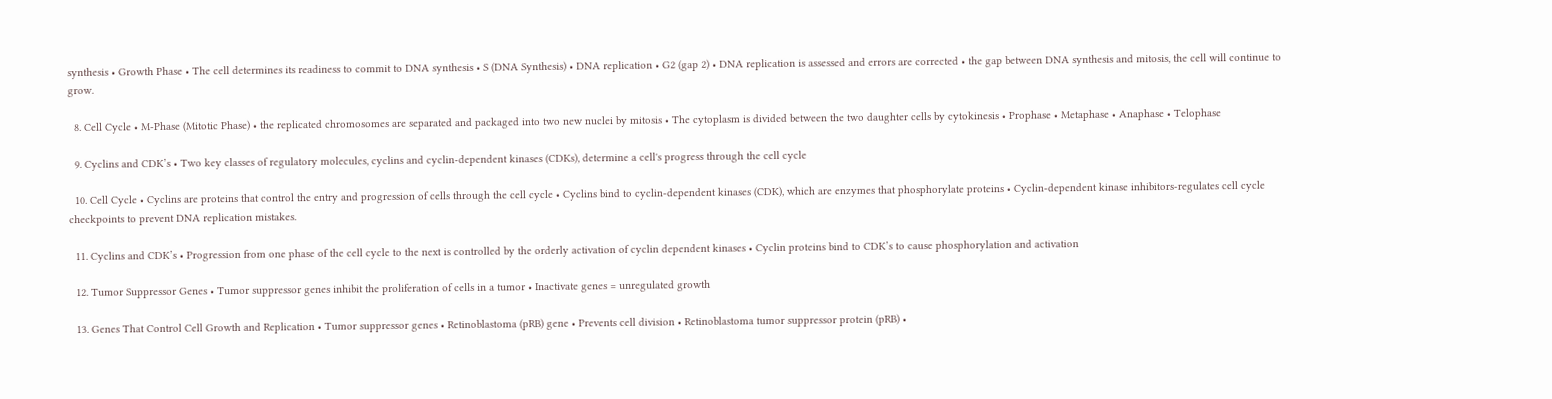synthesis • Growth Phase • The cell determines its readiness to commit to DNA synthesis • S (DNA Synthesis) • DNA replication • G2 (gap 2) • DNA replication is assessed and errors are corrected • the gap between DNA synthesis and mitosis, the cell will continue to grow.

  8. Cell Cycle • M-Phase (Mitotic Phase) • the replicated chromosomes are separated and packaged into two new nuclei by mitosis • The cytoplasm is divided between the two daughter cells by cytokinesis • Prophase • Metaphase • Anaphase • Telophase

  9. Cyclins and CDK’s • Two key classes of regulatory molecules, cyclins and cyclin-dependent kinases (CDKs), determine a cell's progress through the cell cycle

  10. Cell Cycle • Cyclins are proteins that control the entry and progression of cells through the cell cycle • Cyclins bind to cyclin-dependent kinases (CDK), which are enzymes that phosphorylate proteins • Cyclin-dependent kinase inhibitors-regulates cell cycle checkpoints to prevent DNA replication mistakes.

  11. Cyclins and CDK’s • Progression from one phase of the cell cycle to the next is controlled by the orderly activation of cyclin dependent kinases • Cyclin proteins bind to CDK’s to cause phosphorylation and activation

  12. Tumor Suppressor Genes • Tumor suppressor genes inhibit the proliferation of cells in a tumor • Inactivate genes = unregulated growth

  13. Genes That Control Cell Growth and Replication • Tumor suppressor genes • Retinoblastoma (pRB) gene • Prevents cell division • Retinoblastoma tumor suppressor protein (pRB) •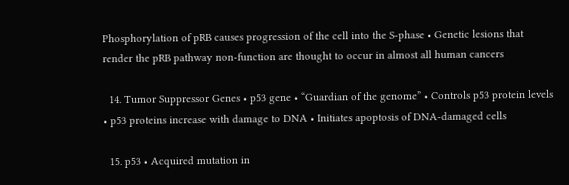Phosphorylation of pRB causes progression of the cell into the S-phase • Genetic lesions that render the pRB pathway non-function are thought to occur in almost all human cancers

  14. Tumor Suppressor Genes • p53 gene • “Guardian of the genome” • Controls p53 protein levels • p53 proteins increase with damage to DNA • Initiates apoptosis of DNA-damaged cells

  15. p53 • Acquired mutation in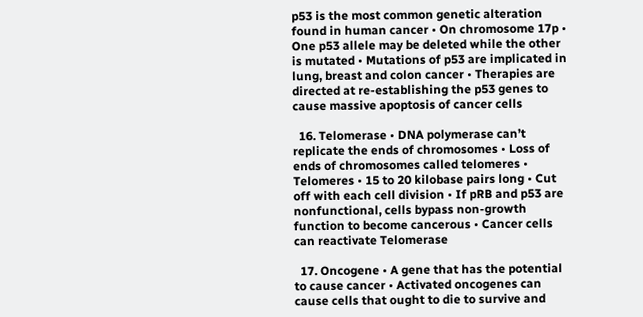p53 is the most common genetic alteration found in human cancer • On chromosome 17p • One p53 allele may be deleted while the other is mutated • Mutations of p53 are implicated in lung, breast and colon cancer • Therapies are directed at re-establishing the p53 genes to cause massive apoptosis of cancer cells

  16. Telomerase • DNA polymerase can’t replicate the ends of chromosomes • Loss of ends of chromosomes called telomeres • Telomeres • 15 to 20 kilobase pairs long • Cut off with each cell division • If pRB and p53 are nonfunctional, cells bypass non-growth function to become cancerous • Cancer cells can reactivate Telomerase

  17. Oncogene • A gene that has the potential to cause cancer • Activated oncogenes can cause cells that ought to die to survive and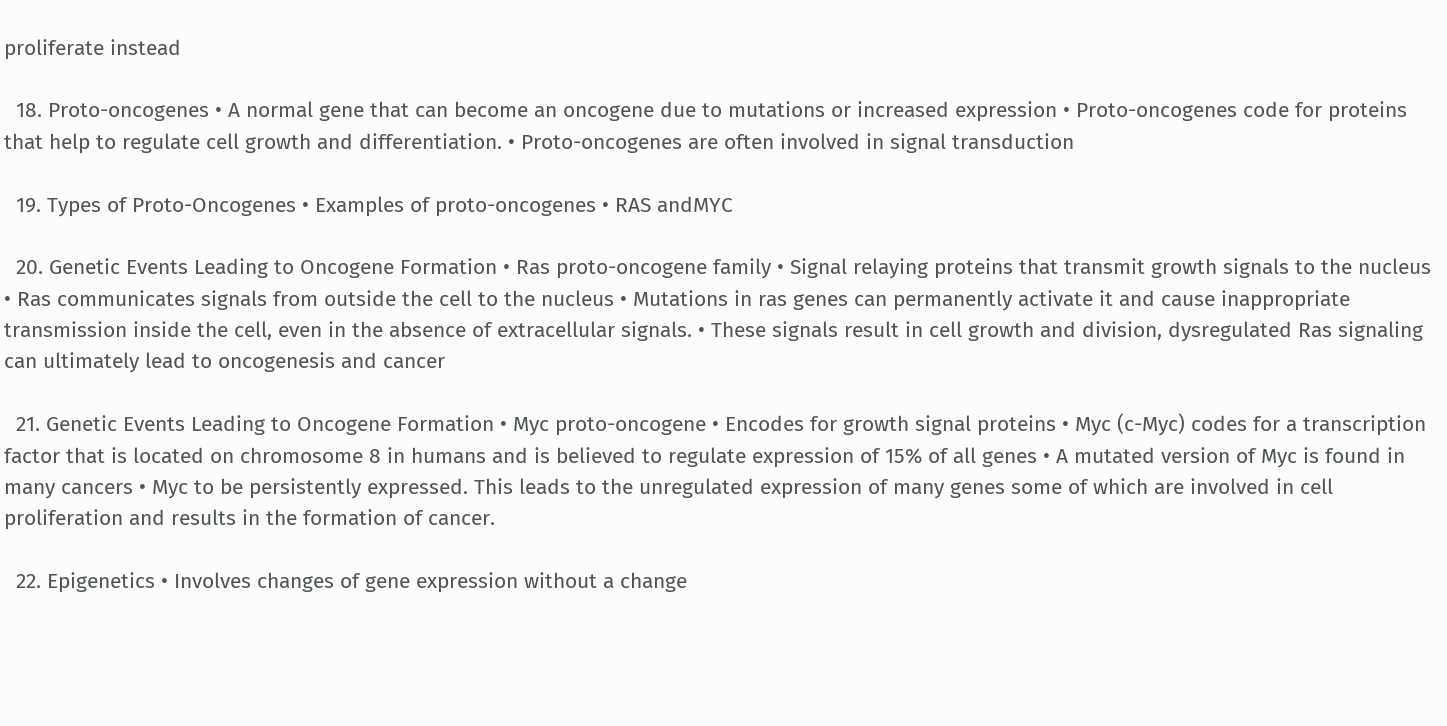proliferate instead

  18. Proto-oncogenes • A normal gene that can become an oncogene due to mutations or increased expression • Proto-oncogenes code for proteins that help to regulate cell growth and differentiation. • Proto-oncogenes are often involved in signal transduction

  19. Types of Proto-Oncogenes • Examples of proto-oncogenes • RAS andMYC

  20. Genetic Events Leading to Oncogene Formation • Ras proto-oncogene family • Signal relaying proteins that transmit growth signals to the nucleus • Ras communicates signals from outside the cell to the nucleus • Mutations in ras genes can permanently activate it and cause inappropriate transmission inside the cell, even in the absence of extracellular signals. • These signals result in cell growth and division, dysregulated Ras signaling can ultimately lead to oncogenesis and cancer

  21. Genetic Events Leading to Oncogene Formation • Myc proto-oncogene • Encodes for growth signal proteins • Myc (c-Myc) codes for a transcription factor that is located on chromosome 8 in humans and is believed to regulate expression of 15% of all genes • A mutated version of Myc is found in many cancers • Myc to be persistently expressed. This leads to the unregulated expression of many genes some of which are involved in cell proliferation and results in the formation of cancer.

  22. Epigenetics • Involves changes of gene expression without a change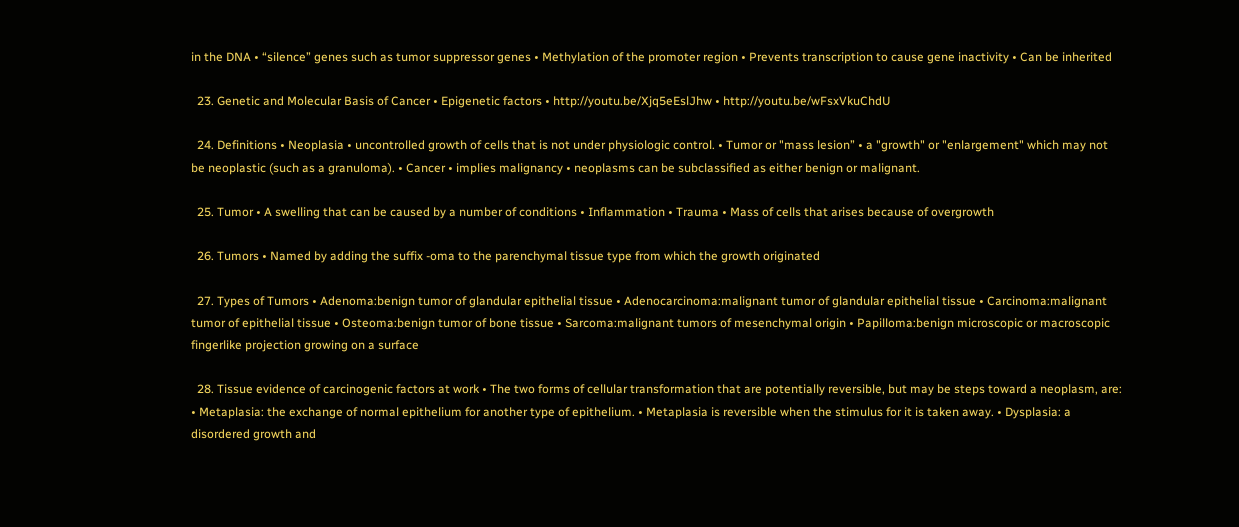in the DNA • “silence” genes such as tumor suppressor genes • Methylation of the promoter region • Prevents transcription to cause gene inactivity • Can be inherited

  23. Genetic and Molecular Basis of Cancer • Epigenetic factors • http://youtu.be/Xjq5eEslJhw • http://youtu.be/wFsxVkuChdU

  24. Definitions • Neoplasia • uncontrolled growth of cells that is not under physiologic control. • Tumor or "mass lesion” • a "growth" or "enlargement" which may not be neoplastic (such as a granuloma). • Cancer • implies malignancy • neoplasms can be subclassified as either benign or malignant.

  25. Tumor • A swelling that can be caused by a number of conditions • Inflammation • Trauma • Mass of cells that arises because of overgrowth

  26. Tumors • Named by adding the suffix -oma to the parenchymal tissue type from which the growth originated

  27. Types of Tumors • Adenoma:benign tumor of glandular epithelial tissue • Adenocarcinoma:malignant tumor of glandular epithelial tissue • Carcinoma:malignant tumor of epithelial tissue • Osteoma:benign tumor of bone tissue • Sarcoma:malignant tumors of mesenchymal origin • Papilloma:benign microscopic or macroscopic fingerlike projection growing on a surface

  28. Tissue evidence of carcinogenic factors at work • The two forms of cellular transformation that are potentially reversible, but may be steps toward a neoplasm, are: • Metaplasia: the exchange of normal epithelium for another type of epithelium. • Metaplasia is reversible when the stimulus for it is taken away. • Dysplasia: a disordered growth and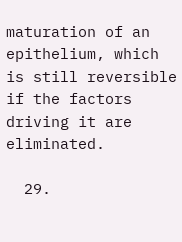maturation of an epithelium, which is still reversible if the factors driving it are eliminated.

  29.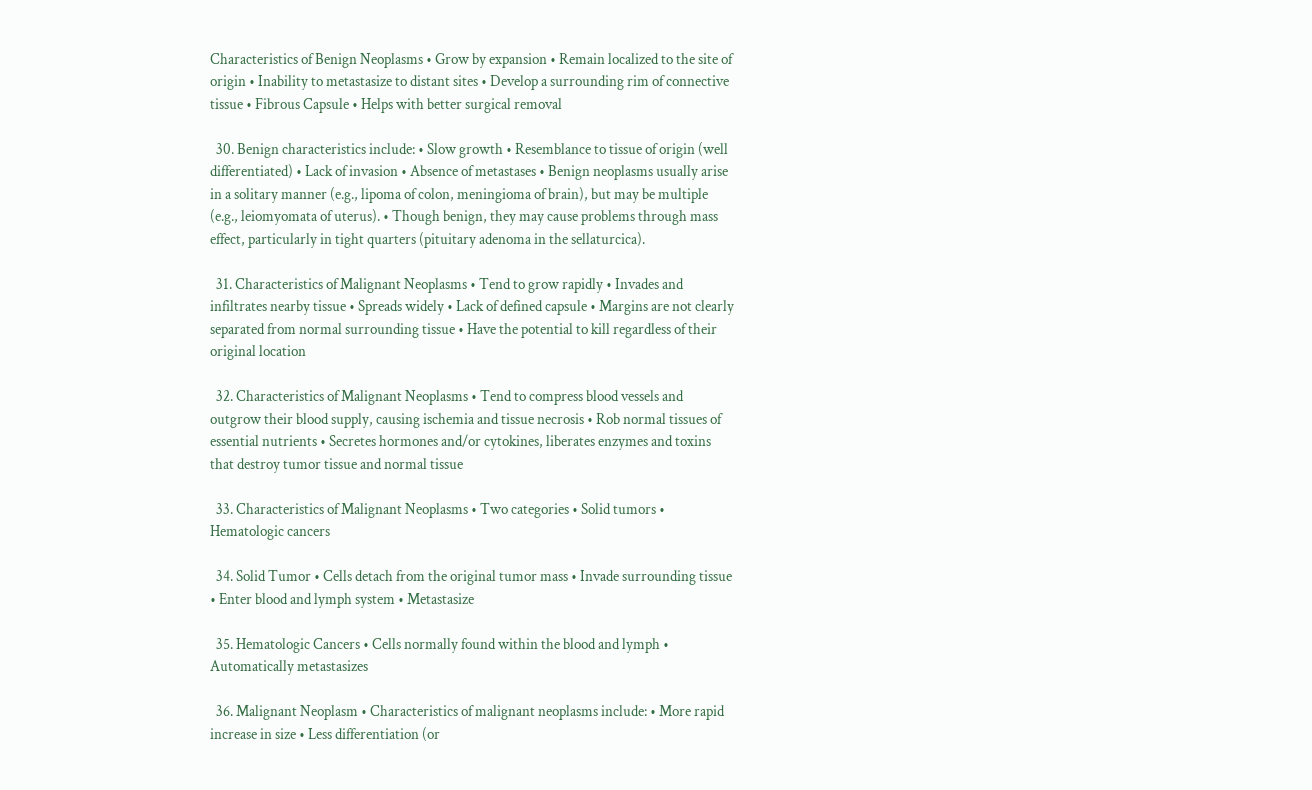Characteristics of Benign Neoplasms • Grow by expansion • Remain localized to the site of origin • Inability to metastasize to distant sites • Develop a surrounding rim of connective tissue • Fibrous Capsule • Helps with better surgical removal

  30. Benign characteristics include: • Slow growth • Resemblance to tissue of origin (well differentiated) • Lack of invasion • Absence of metastases • Benign neoplasms usually arise in a solitary manner (e.g., lipoma of colon, meningioma of brain), but may be multiple (e.g., leiomyomata of uterus). • Though benign, they may cause problems through mass effect, particularly in tight quarters (pituitary adenoma in the sellaturcica).

  31. Characteristics of Malignant Neoplasms • Tend to grow rapidly • Invades and infiltrates nearby tissue • Spreads widely • Lack of defined capsule • Margins are not clearly separated from normal surrounding tissue • Have the potential to kill regardless of their original location

  32. Characteristics of Malignant Neoplasms • Tend to compress blood vessels and outgrow their blood supply, causing ischemia and tissue necrosis • Rob normal tissues of essential nutrients • Secretes hormones and/or cytokines, liberates enzymes and toxins that destroy tumor tissue and normal tissue

  33. Characteristics of Malignant Neoplasms • Two categories • Solid tumors • Hematologic cancers

  34. Solid Tumor • Cells detach from the original tumor mass • Invade surrounding tissue • Enter blood and lymph system • Metastasize

  35. Hematologic Cancers • Cells normally found within the blood and lymph • Automatically metastasizes

  36. Malignant Neoplasm • Characteristics of malignant neoplasms include: • More rapid increase in size • Less differentiation (or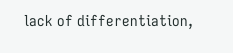lack of differentiation,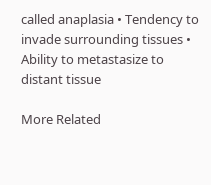called anaplasia • Tendency to invade surrounding tissues • Ability to metastasize to distant tissue

More Related